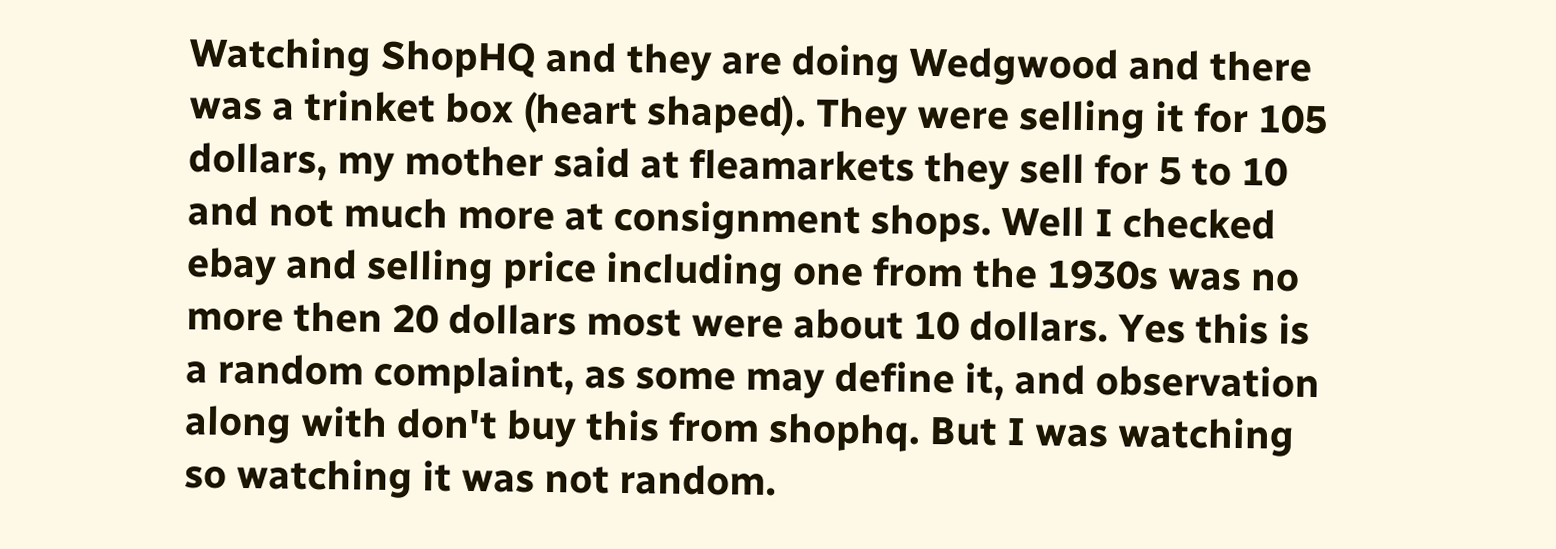Watching ShopHQ and they are doing Wedgwood and there was a trinket box (heart shaped). They were selling it for 105 dollars, my mother said at fleamarkets they sell for 5 to 10 and not much more at consignment shops. Well I checked ebay and selling price including one from the 1930s was no more then 20 dollars most were about 10 dollars. Yes this is a random complaint, as some may define it, and observation along with don't buy this from shophq. But I was watching so watching it was not random.